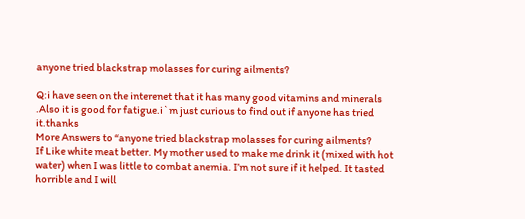anyone tried blackstrap molasses for curing ailments?

Q:i have seen on the interenet that it has many good vitamins and minerals .Also it is good for fatigue.i`m just curious to find out if anyone has tried it.thanks
More Answers to “anyone tried blackstrap molasses for curing ailments?
If Like white meat better. My mother used to make me drink it (mixed with hot water) when I was little to combat anemia. I’m not sure if it helped. It tasted horrible and I will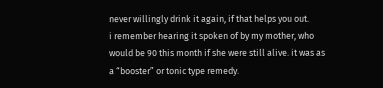never willingly drink it again, if that helps you out.
i remember hearing it spoken of by my mother, who would be 90 this month if she were still alive. it was as a “booster” or tonic type remedy.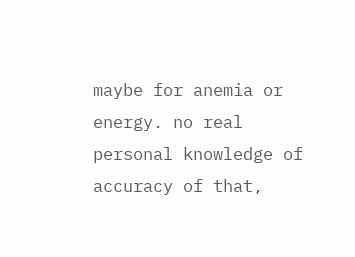maybe for anemia or energy. no real personal knowledge of accuracy of that,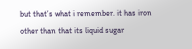but that’s what i remember. it has iron other than that its liquid sugar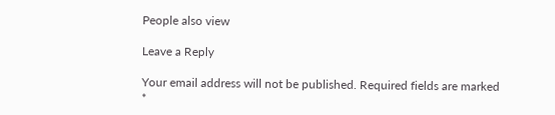People also view

Leave a Reply

Your email address will not be published. Required fields are marked *